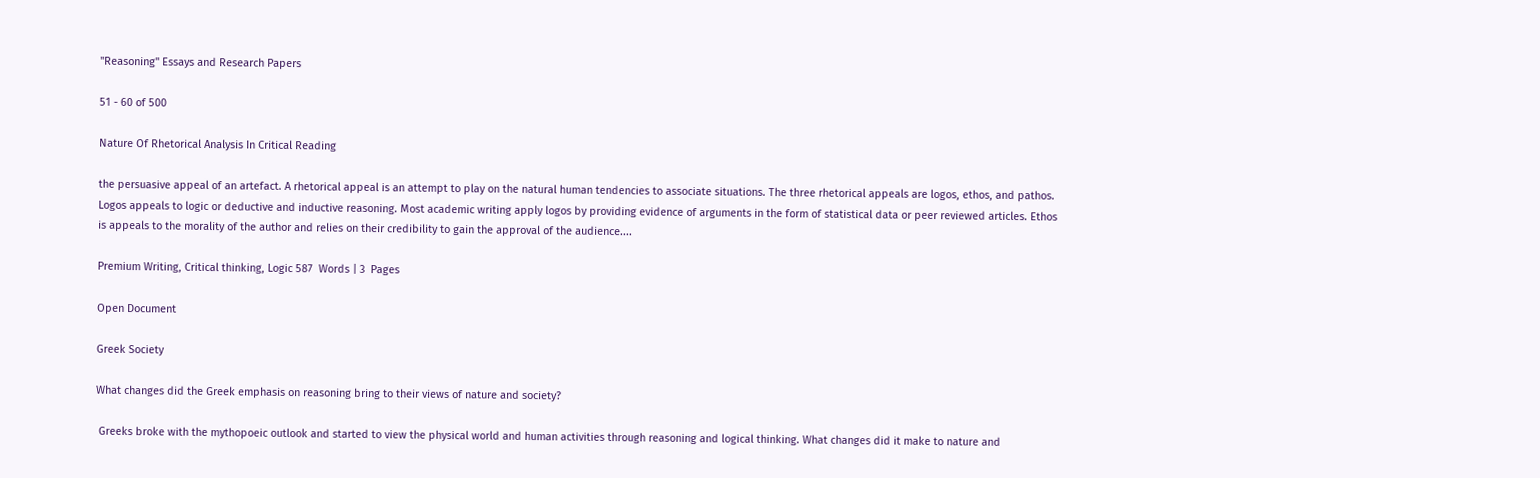"Reasoning" Essays and Research Papers

51 - 60 of 500

Nature Of Rhetorical Analysis In Critical Reading

the persuasive appeal of an artefact. A rhetorical appeal is an attempt to play on the natural human tendencies to associate situations. The three rhetorical appeals are logos, ethos, and pathos. Logos appeals to logic or deductive and inductive reasoning. Most academic writing apply logos by providing evidence of arguments in the form of statistical data or peer reviewed articles. Ethos is appeals to the morality of the author and relies on their credibility to gain the approval of the audience....

Premium Writing, Critical thinking, Logic 587  Words | 3  Pages

Open Document

Greek Society

What changes did the Greek emphasis on reasoning bring to their views of nature and society?

 Greeks broke with the mythopoeic outlook and started to view the physical world and human activities through reasoning and logical thinking. What changes did it make to nature and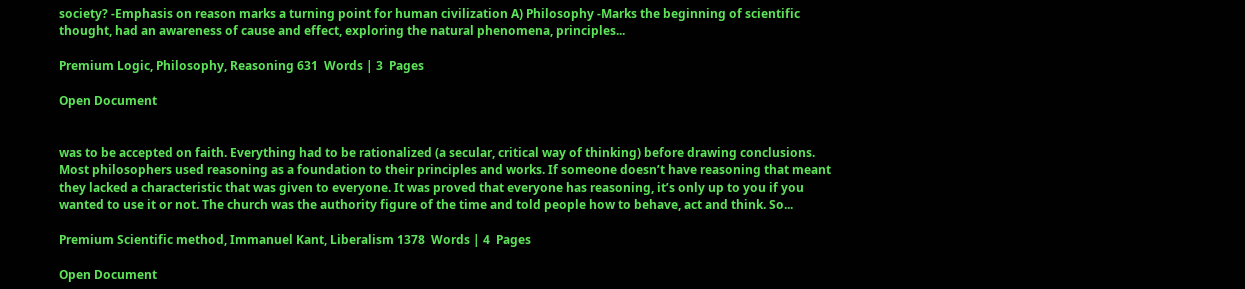society? -Emphasis on reason marks a turning point for human civilization A) Philosophy -Marks the beginning of scientific thought, had an awareness of cause and effect, exploring the natural phenomena, principles...

Premium Logic, Philosophy, Reasoning 631  Words | 3  Pages

Open Document


was to be accepted on faith. Everything had to be rationalized (a secular, critical way of thinking) before drawing conclusions. Most philosophers used reasoning as a foundation to their principles and works. If someone doesn’t have reasoning that meant they lacked a characteristic that was given to everyone. It was proved that everyone has reasoning, it’s only up to you if you wanted to use it or not. The church was the authority figure of the time and told people how to behave, act and think. So...

Premium Scientific method, Immanuel Kant, Liberalism 1378  Words | 4  Pages

Open Document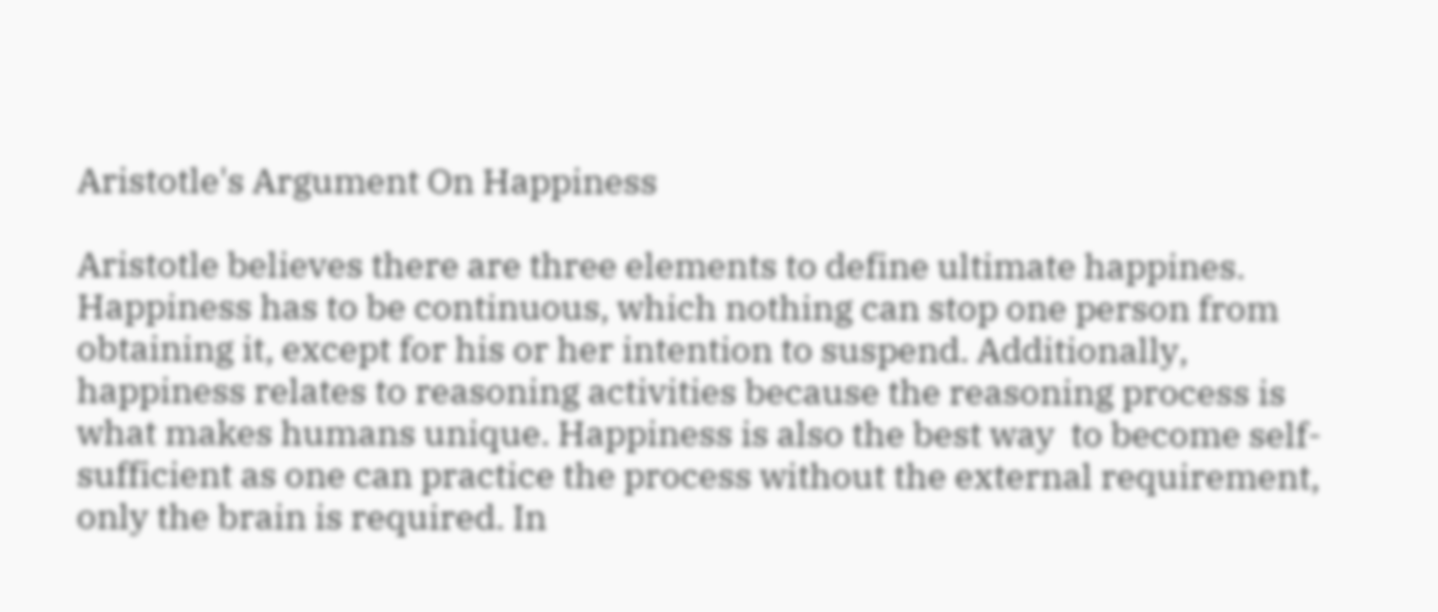Aristotle's Argument On Happiness

Aristotle believes there are three elements to define ultimate happines. Happiness has to be continuous, which nothing can stop one person from obtaining it, except for his or her intention to suspend. Additionally, happiness relates to reasoning activities because the reasoning process is what makes humans unique. Happiness is also the best way  to become self-sufficient as one can practice the process without the external requirement, only the brain is required. In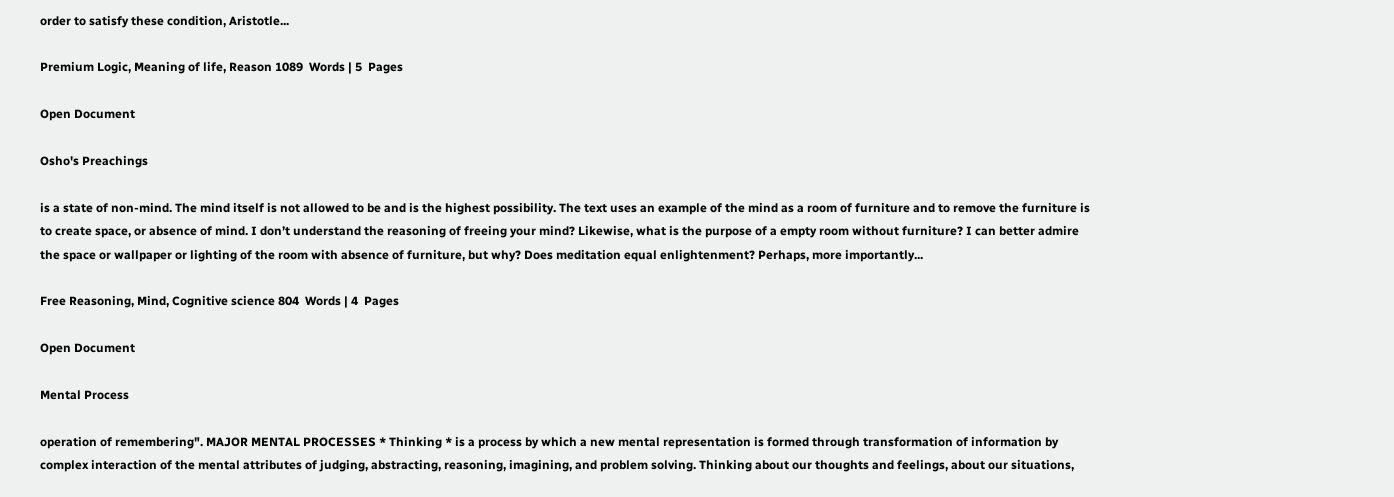order to satisfy these condition, Aristotle...

Premium Logic, Meaning of life, Reason 1089  Words | 5  Pages

Open Document

Osho's Preachings

is a state of non-mind. The mind itself is not allowed to be and is the highest possibility. The text uses an example of the mind as a room of furniture and to remove the furniture is to create space, or absence of mind. I don’t understand the reasoning of freeing your mind? Likewise, what is the purpose of a empty room without furniture? I can better admire the space or wallpaper or lighting of the room with absence of furniture, but why? Does meditation equal enlightenment? Perhaps, more importantly...

Free Reasoning, Mind, Cognitive science 804  Words | 4  Pages

Open Document

Mental Process

operation of remembering". MAJOR MENTAL PROCESSES * Thinking * is a process by which a new mental representation is formed through transformation of information by complex interaction of the mental attributes of judging, abstracting, reasoning, imagining, and problem solving. Thinking about our thoughts and feelings, about our situations,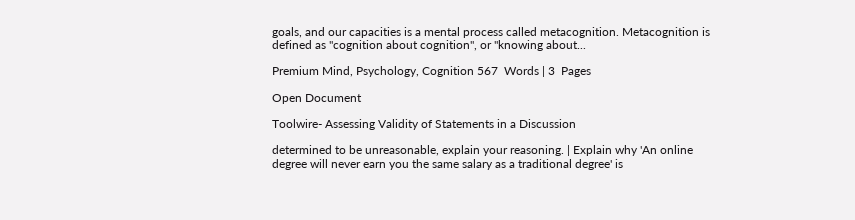goals, and our capacities is a mental process called metacognition. Metacognition is defined as "cognition about cognition", or "knowing about...

Premium Mind, Psychology, Cognition 567  Words | 3  Pages

Open Document

Toolwire- Assessing Validity of Statements in a Discussion

determined to be unreasonable, explain your reasoning. | Explain why 'An online degree will never earn you the same salary as a traditional degree' is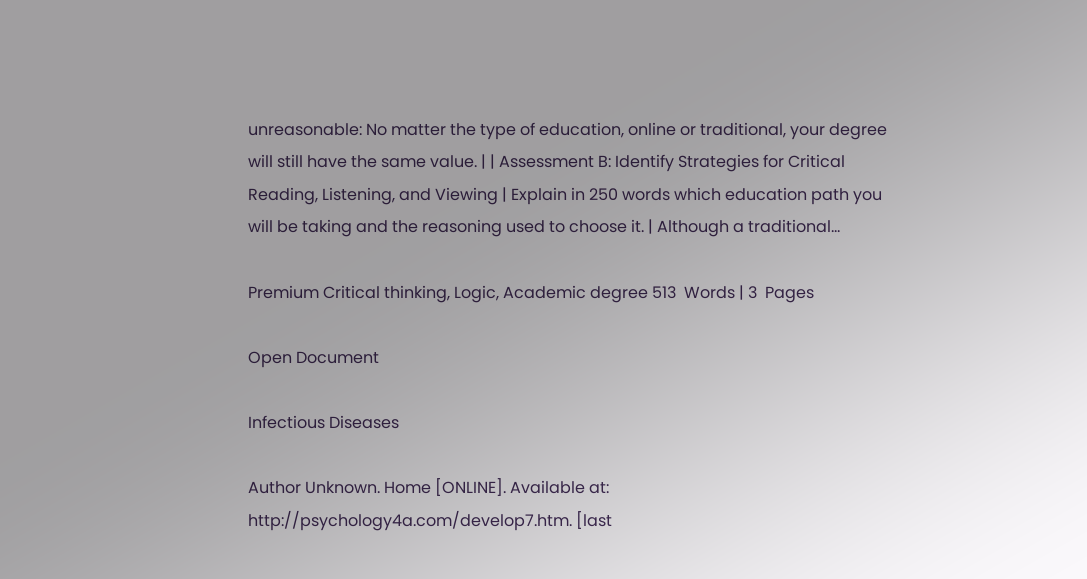unreasonable: No matter the type of education, online or traditional, your degree will still have the same value. | | Assessment B: Identify Strategies for Critical Reading, Listening, and Viewing | Explain in 250 words which education path you will be taking and the reasoning used to choose it. | Although a traditional...

Premium Critical thinking, Logic, Academic degree 513  Words | 3  Pages

Open Document

Infectious Diseases

Author Unknown. Home [ONLINE]. Available at: http://psychology4a.com/develop7.htm. [last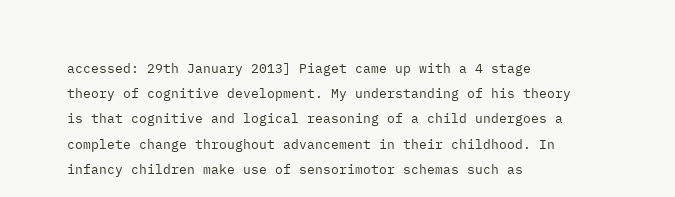accessed: 29th January 2013] Piaget came up with a 4 stage theory of cognitive development. My understanding of his theory is that cognitive and logical reasoning of a child undergoes a complete change throughout advancement in their childhood. In infancy children make use of sensorimotor schemas such as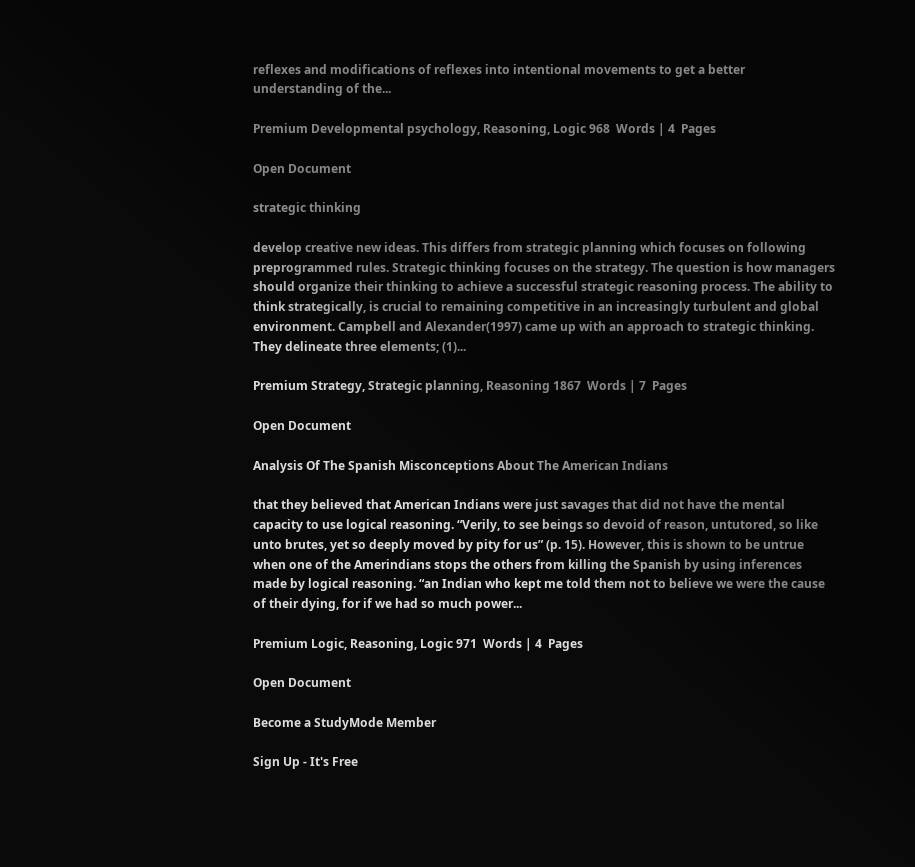reflexes and modifications of reflexes into intentional movements to get a better understanding of the...

Premium Developmental psychology, Reasoning, Logic 968  Words | 4  Pages

Open Document

strategic thinking

develop creative new ideas. This differs from strategic planning which focuses on following preprogrammed rules. Strategic thinking focuses on the strategy. The question is how managers should organize their thinking to achieve a successful strategic reasoning process. The ability to think strategically, is crucial to remaining competitive in an increasingly turbulent and global environment. Campbell and Alexander(1997) came up with an approach to strategic thinking. They delineate three elements; (1)...

Premium Strategy, Strategic planning, Reasoning 1867  Words | 7  Pages

Open Document

Analysis Of The Spanish Misconceptions About The American Indians

that they believed that American Indians were just savages that did not have the mental capacity to use logical reasoning. “Verily, to see beings so devoid of reason, untutored, so like unto brutes, yet so deeply moved by pity for us” (p. 15). However, this is shown to be untrue when one of the Amerindians stops the others from killing the Spanish by using inferences made by logical reasoning. “an Indian who kept me told them not to believe we were the cause of their dying, for if we had so much power...

Premium Logic, Reasoning, Logic 971  Words | 4  Pages

Open Document

Become a StudyMode Member

Sign Up - It's Free